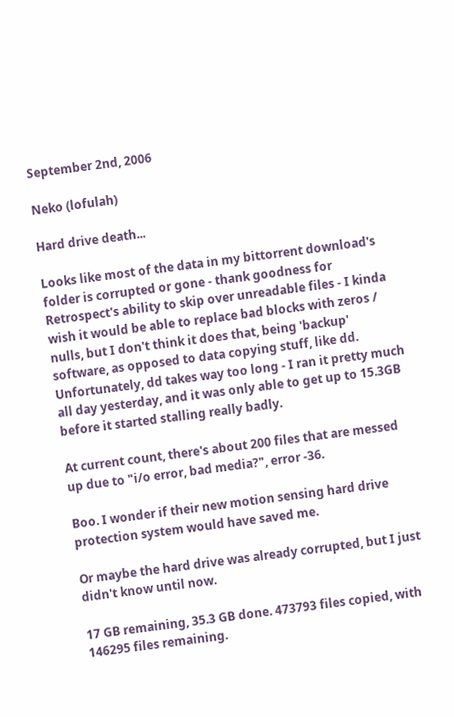September 2nd, 2006

Neko (lofulah)

Hard drive death...

Looks like most of the data in my bittorrent download's folder is corrupted or gone - thank goodness for Retrospect's ability to skip over unreadable files - I kinda wish it would be able to replace bad blocks with zeros / nulls, but I don't think it does that, being 'backup' software, as opposed to data copying stuff, like dd. Unfortunately, dd takes way too long - I ran it pretty much all day yesterday, and it was only able to get up to 15.3GB before it started stalling really badly.

At current count, there's about 200 files that are messed up due to "i/o error, bad media?", error -36.

Boo. I wonder if their new motion sensing hard drive protection system would have saved me.

Or maybe the hard drive was already corrupted, but I just didn't know until now.

17 GB remaining, 35.3 GB done. 473793 files copied, with 146295 files remaining.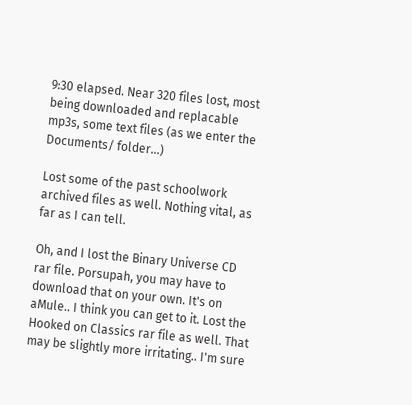9:30 elapsed. Near 320 files lost, most being downloaded and replacable mp3s, some text files (as we enter the Documents/ folder...)

Lost some of the past schoolwork archived files as well. Nothing vital, as far as I can tell.

Oh, and I lost the Binary Universe CD rar file. Porsupah, you may have to download that on your own. It's on aMule.. I think you can get to it. Lost the Hooked on Classics rar file as well. That may be slightly more irritating.. I'm sure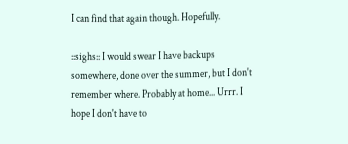I can find that again though. Hopefully.

::sighs:: I would swear I have backups somewhere, done over the summer, but I don't remember where. Probably at home... Urrr. I hope I don't have to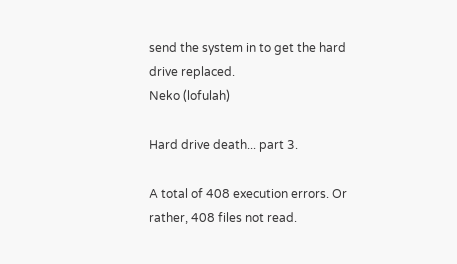send the system in to get the hard drive replaced.
Neko (lofulah)

Hard drive death... part 3.

A total of 408 execution errors. Or rather, 408 files not read.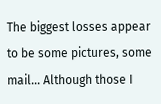The biggest losses appear to be some pictures, some mail... Although those I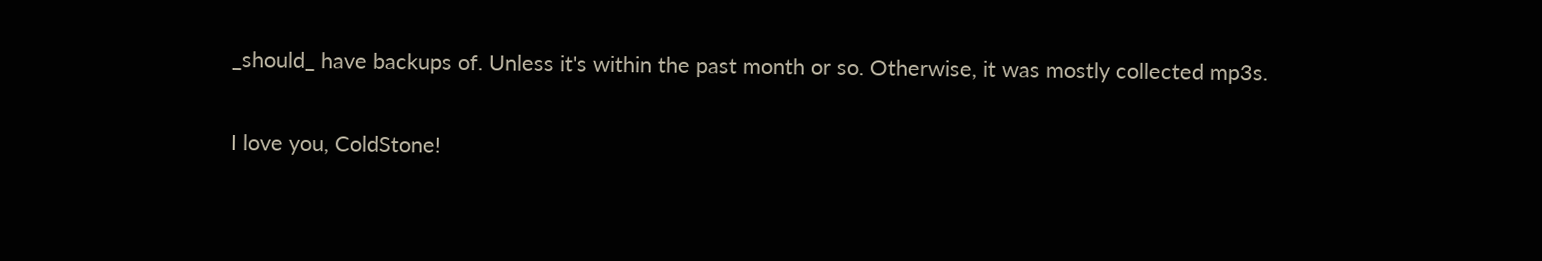_should_ have backups of. Unless it's within the past month or so. Otherwise, it was mostly collected mp3s.

I love you, ColdStone!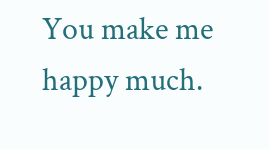You make me happy much.